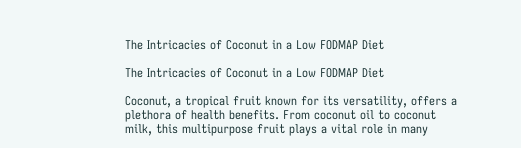The Intricacies of Coconut in a Low FODMAP Diet

The Intricacies of Coconut in a Low FODMAP Diet

Coconut, a tropical fruit known for its versatility, offers a plethora of health benefits. From coconut oil to coconut milk, this multipurpose fruit plays a vital role in many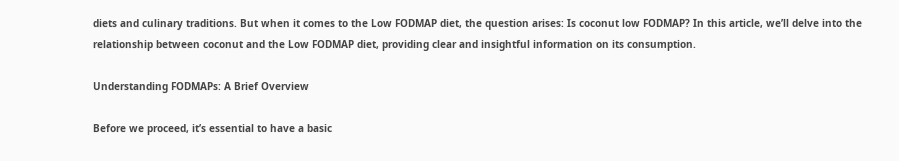diets and culinary traditions. But when it comes to the Low FODMAP diet, the question arises: Is coconut low FODMAP? In this article, we’ll delve into the relationship between coconut and the Low FODMAP diet, providing clear and insightful information on its consumption.

Understanding FODMAPs: A Brief Overview

Before we proceed, it’s essential to have a basic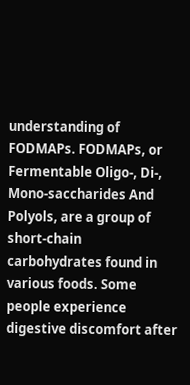understanding of FODMAPs. FODMAPs, or Fermentable Oligo-, Di-, Mono-saccharides And Polyols, are a group of short-chain carbohydrates found in various foods. Some people experience digestive discomfort after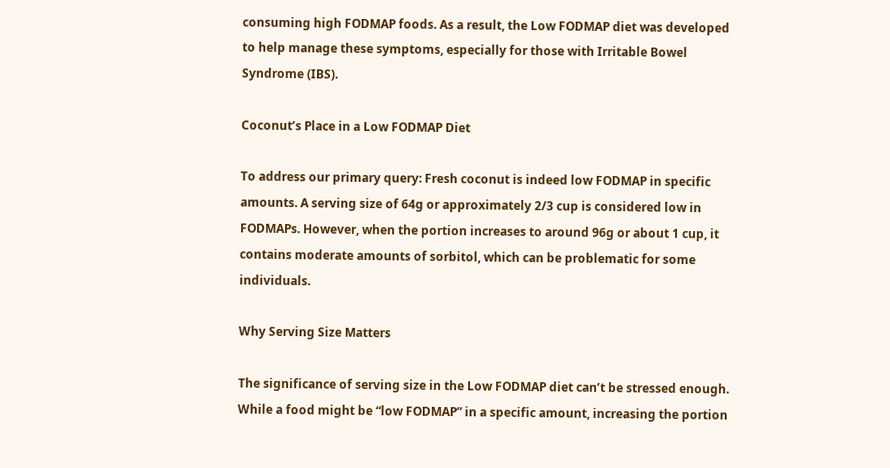consuming high FODMAP foods. As a result, the Low FODMAP diet was developed to help manage these symptoms, especially for those with Irritable Bowel Syndrome (IBS).

Coconut’s Place in a Low FODMAP Diet

To address our primary query: Fresh coconut is indeed low FODMAP in specific amounts. A serving size of 64g or approximately 2/3 cup is considered low in FODMAPs. However, when the portion increases to around 96g or about 1 cup, it contains moderate amounts of sorbitol, which can be problematic for some individuals.

Why Serving Size Matters

The significance of serving size in the Low FODMAP diet can’t be stressed enough. While a food might be “low FODMAP” in a specific amount, increasing the portion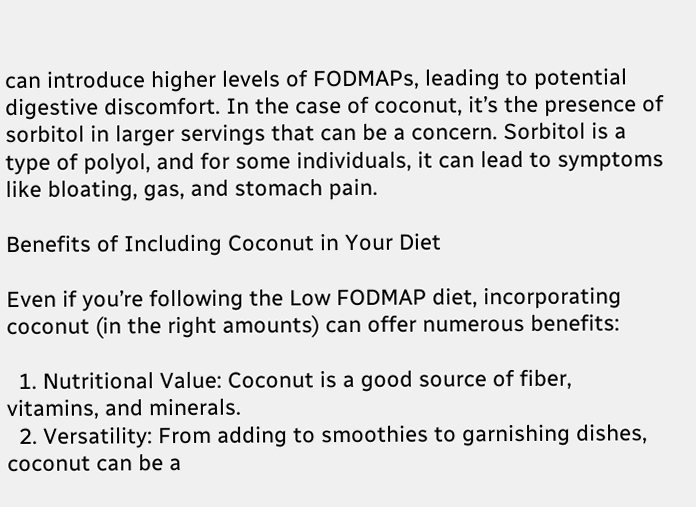can introduce higher levels of FODMAPs, leading to potential digestive discomfort. In the case of coconut, it’s the presence of sorbitol in larger servings that can be a concern. Sorbitol is a type of polyol, and for some individuals, it can lead to symptoms like bloating, gas, and stomach pain.

Benefits of Including Coconut in Your Diet

Even if you’re following the Low FODMAP diet, incorporating coconut (in the right amounts) can offer numerous benefits:

  1. Nutritional Value: Coconut is a good source of fiber, vitamins, and minerals.
  2. Versatility: From adding to smoothies to garnishing dishes, coconut can be a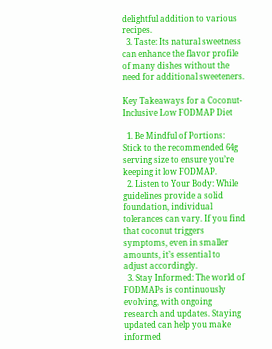delightful addition to various recipes.
  3. Taste: Its natural sweetness can enhance the flavor profile of many dishes without the need for additional sweeteners.

Key Takeaways for a Coconut-Inclusive Low FODMAP Diet

  1. Be Mindful of Portions: Stick to the recommended 64g serving size to ensure you’re keeping it low FODMAP.
  2. Listen to Your Body: While guidelines provide a solid foundation, individual tolerances can vary. If you find that coconut triggers symptoms, even in smaller amounts, it’s essential to adjust accordingly.
  3. Stay Informed: The world of FODMAPs is continuously evolving, with ongoing research and updates. Staying updated can help you make informed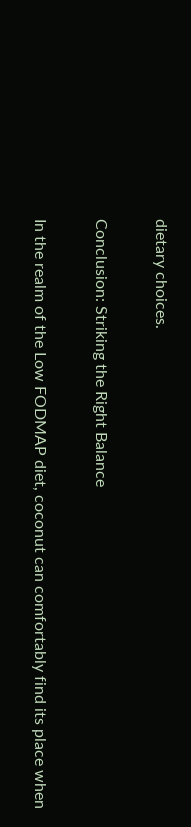dietary choices.

Conclusion: Striking the Right Balance

In the realm of the Low FODMAP diet, coconut can comfortably find its place when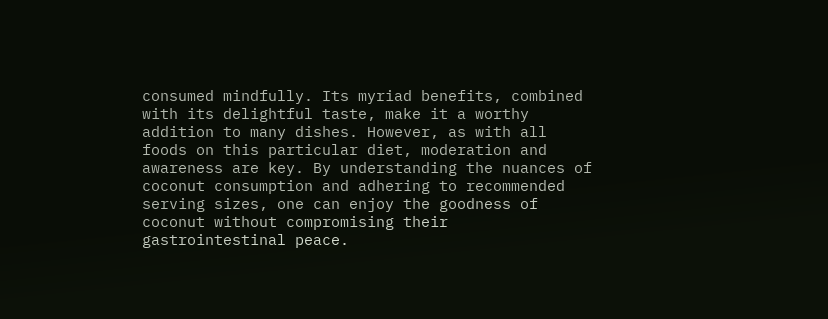consumed mindfully. Its myriad benefits, combined with its delightful taste, make it a worthy addition to many dishes. However, as with all foods on this particular diet, moderation and awareness are key. By understanding the nuances of coconut consumption and adhering to recommended serving sizes, one can enjoy the goodness of coconut without compromising their gastrointestinal peace.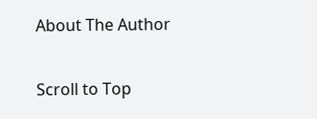About The Author

Scroll to Top